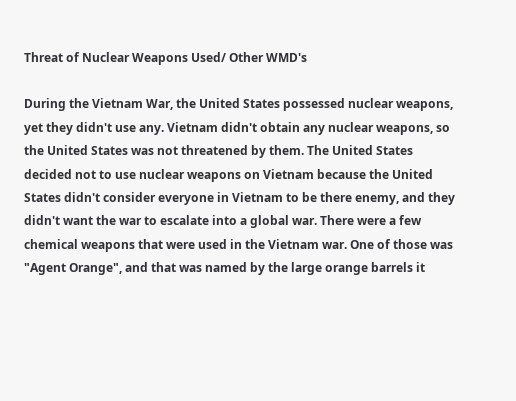Threat of Nuclear Weapons Used/ Other WMD's

During the Vietnam War, the United States possessed nuclear weapons, yet they didn't use any. Vietnam didn't obtain any nuclear weapons, so the United States was not threatened by them. The United States decided not to use nuclear weapons on Vietnam because the United States didn't consider everyone in Vietnam to be there enemy, and they didn't want the war to escalate into a global war. There were a few chemical weapons that were used in the Vietnam war. One of those was "Agent Orange", and that was named by the large orange barrels it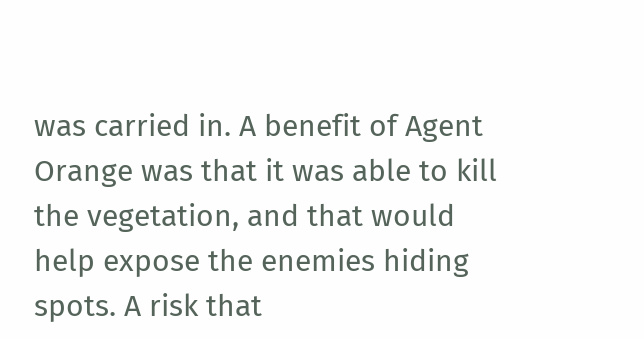was carried in. A benefit of Agent Orange was that it was able to kill the vegetation, and that would help expose the enemies hiding spots. A risk that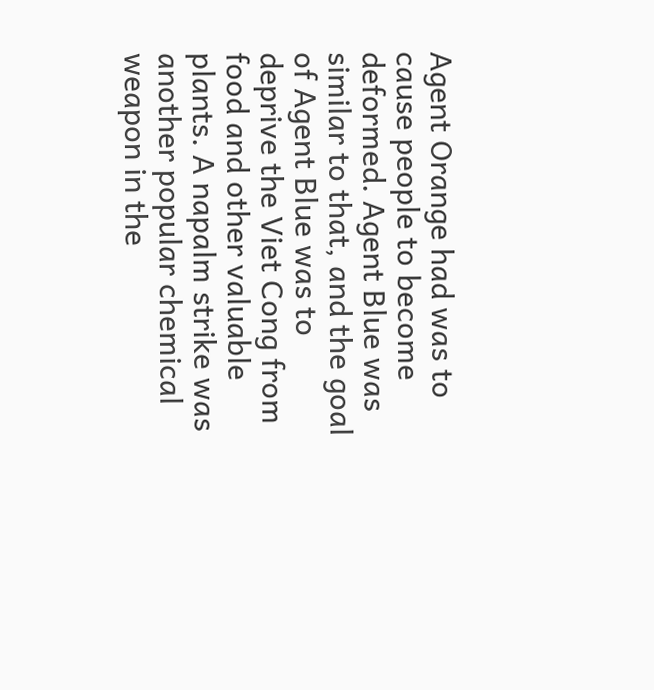Agent Orange had was to cause people to become deformed. Agent Blue was similar to that, and the goal of Agent Blue was to deprive the Viet Cong from food and other valuable plants. A napalm strike was another popular chemical weapon in the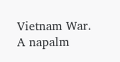Vietnam War. A napalm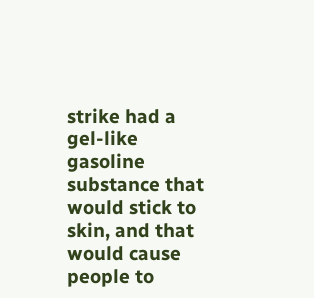strike had a gel-like gasoline substance that would stick to skin, and that would cause people to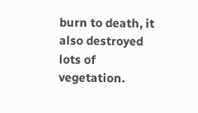burn to death, it also destroyed lots of vegetation.